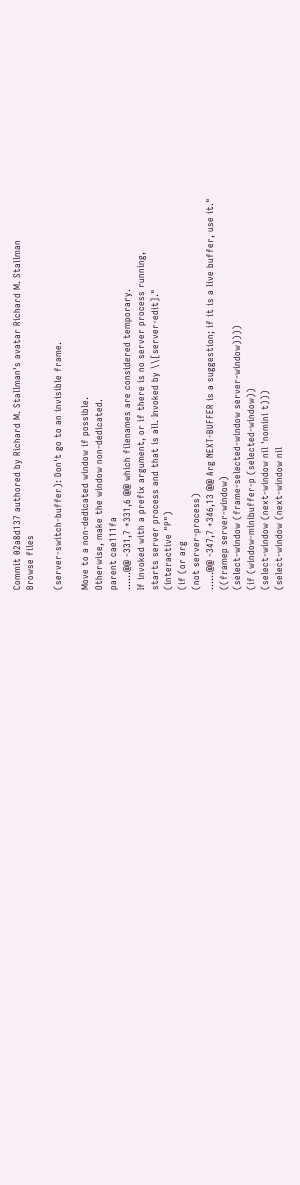Commit 02a8d137 authored by Richard M. Stallman's avatar Richard M. Stallman
Browse files

(server-switch-buffer): Don't go to an invisible frame.

Move to a non-dedicated window if possible.
Otherwise, make the window non-dedicated.
parent cae111fa
......@@ -331,7 +331,6 @@ which filenames are considered temporary.
If invoked with a prefix argument, or if there is no server process running,
starts server process and that is all. Invoked by \\[server-edit]."
(interactive "P")
(if (or arg
(not server-process)
......@@ -347,7 +346,13 @@ Arg NEXT-BUFFER is a suggestion; if it is a live buffer, use it."
((framep server-window)
(select-window (frame-selected-window server-window))))
(if (window-minibuffer-p (selected-window))
(select-window (next-window nil 'nomini t)))
(select-window (next-window nil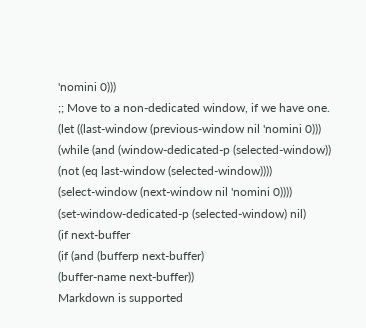'nomini 0)))
;; Move to a non-dedicated window, if we have one.
(let ((last-window (previous-window nil 'nomini 0)))
(while (and (window-dedicated-p (selected-window))
(not (eq last-window (selected-window))))
(select-window (next-window nil 'nomini 0))))
(set-window-dedicated-p (selected-window) nil)
(if next-buffer
(if (and (bufferp next-buffer)
(buffer-name next-buffer))
Markdown is supported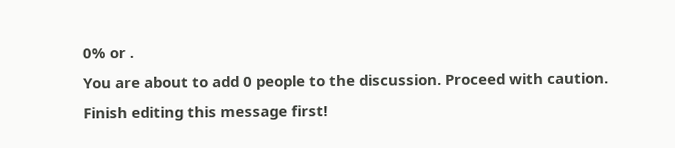0% or .
You are about to add 0 people to the discussion. Proceed with caution.
Finish editing this message first!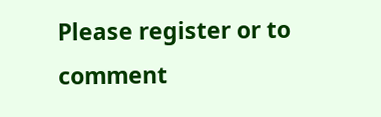Please register or to comment